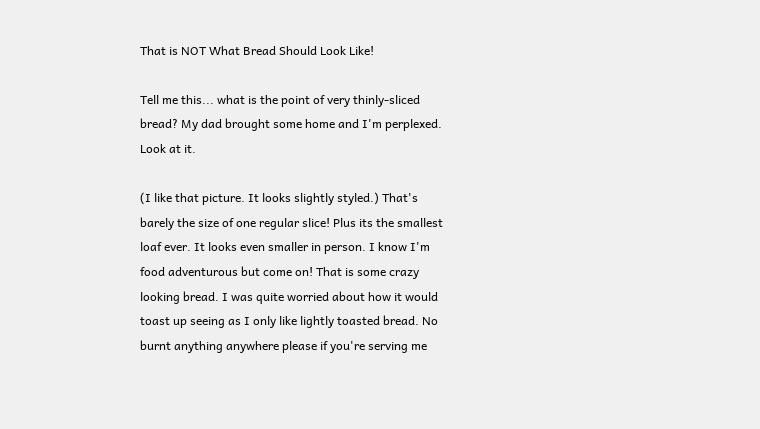That is NOT What Bread Should Look Like!

Tell me this... what is the point of very thinly-sliced bread? My dad brought some home and I'm perplexed. Look at it.

(I like that picture. It looks slightly styled.) That's barely the size of one regular slice! Plus its the smallest loaf ever. It looks even smaller in person. I know I'm food adventurous but come on! That is some crazy looking bread. I was quite worried about how it would toast up seeing as I only like lightly toasted bread. No burnt anything anywhere please if you're serving me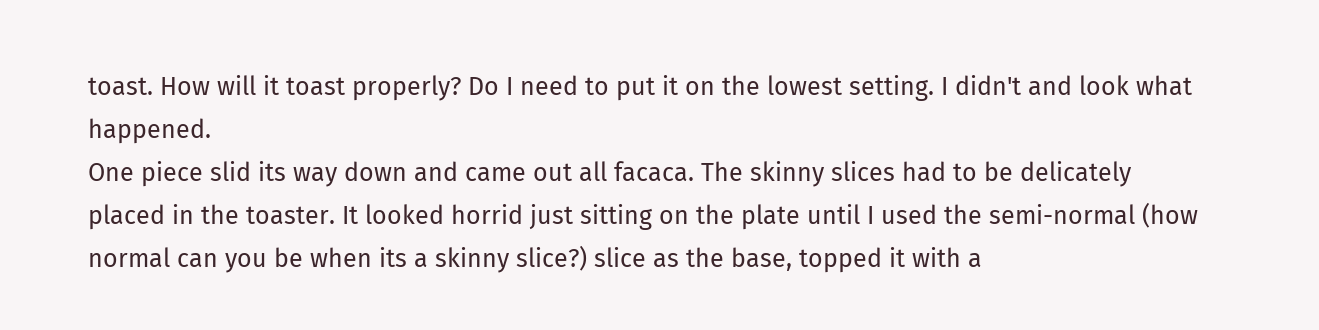toast. How will it toast properly? Do I need to put it on the lowest setting. I didn't and look what happened.
One piece slid its way down and came out all facaca. The skinny slices had to be delicately placed in the toaster. It looked horrid just sitting on the plate until I used the semi-normal (how normal can you be when its a skinny slice?) slice as the base, topped it with a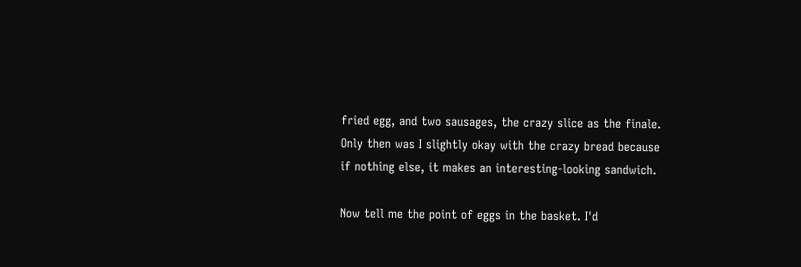fried egg, and two sausages, the crazy slice as the finale. Only then was I slightly okay with the crazy bread because if nothing else, it makes an interesting-looking sandwich.

Now tell me the point of eggs in the basket. I'd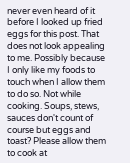never even heard of it before I looked up fried eggs for this post. That does not look appealing to me. Possibly because I only like my foods to touch when I allow them to do so. Not while cooking. Soups, stews, sauces don't count of course but eggs and toast? Please allow them to cook at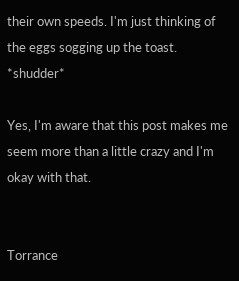their own speeds. I'm just thinking of the eggs sogging up the toast. *shudder*

Yes, I'm aware that this post makes me seem more than a little crazy and I'm okay with that.


Torrance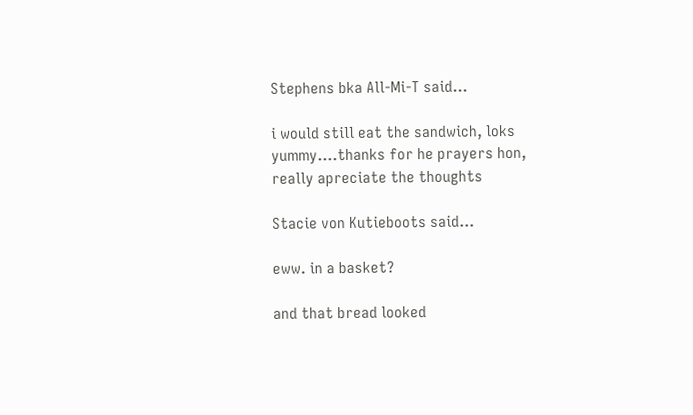Stephens bka All-Mi-T said...

i would still eat the sandwich, loks yummy....thanks for he prayers hon, really apreciate the thoughts

Stacie von Kutieboots said...

eww. in a basket?

and that bread looked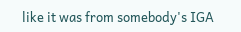like it was from somebody's IGA